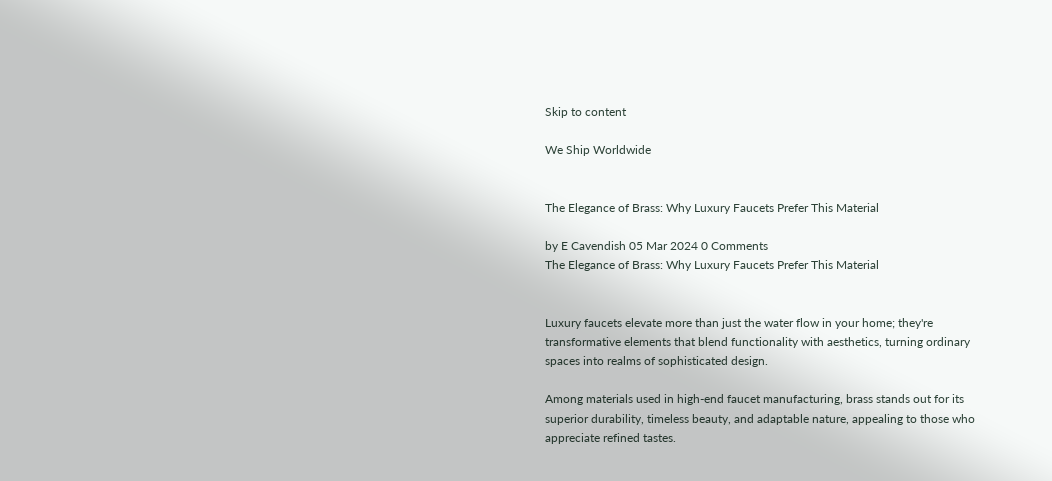Skip to content

We Ship Worldwide


The Elegance of Brass: Why Luxury Faucets Prefer This Material

by E Cavendish 05 Mar 2024 0 Comments
The Elegance of Brass: Why Luxury Faucets Prefer This Material


Luxury faucets elevate more than just the water flow in your home; they're transformative elements that blend functionality with aesthetics, turning ordinary spaces into realms of sophisticated design.

Among materials used in high-end faucet manufacturing, brass stands out for its superior durability, timeless beauty, and adaptable nature, appealing to those who appreciate refined tastes.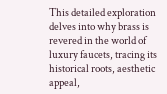This detailed exploration delves into why brass is revered in the world of luxury faucets, tracing its historical roots, aesthetic appeal,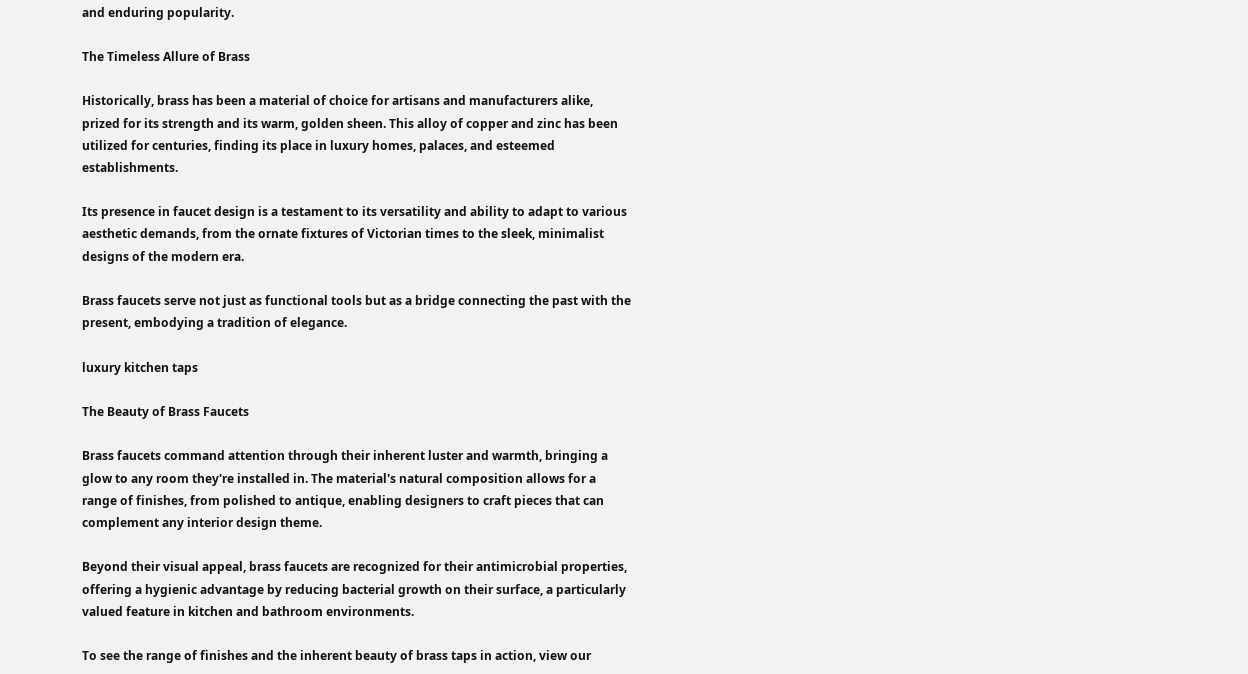and enduring popularity.

The Timeless Allure of Brass

Historically, brass has been a material of choice for artisans and manufacturers alike, prized for its strength and its warm, golden sheen. This alloy of copper and zinc has been utilized for centuries, finding its place in luxury homes, palaces, and esteemed establishments.

Its presence in faucet design is a testament to its versatility and ability to adapt to various aesthetic demands, from the ornate fixtures of Victorian times to the sleek, minimalist designs of the modern era.

Brass faucets serve not just as functional tools but as a bridge connecting the past with the present, embodying a tradition of elegance.

luxury kitchen taps

The Beauty of Brass Faucets

Brass faucets command attention through their inherent luster and warmth, bringing a glow to any room they're installed in. The material's natural composition allows for a range of finishes, from polished to antique, enabling designers to craft pieces that can complement any interior design theme.

Beyond their visual appeal, brass faucets are recognized for their antimicrobial properties, offering a hygienic advantage by reducing bacterial growth on their surface, a particularly valued feature in kitchen and bathroom environments.

To see the range of finishes and the inherent beauty of brass taps in action, view our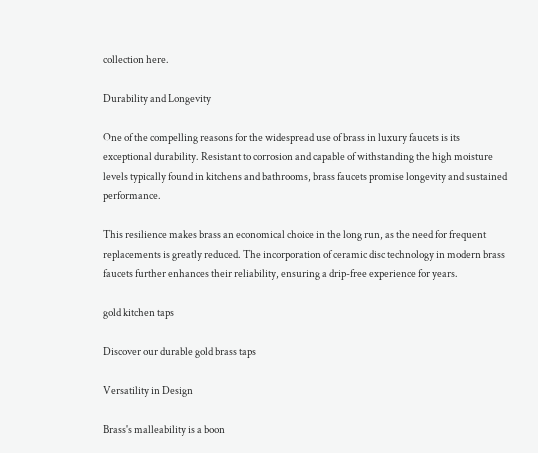collection here.

Durability and Longevity

One of the compelling reasons for the widespread use of brass in luxury faucets is its exceptional durability. Resistant to corrosion and capable of withstanding the high moisture levels typically found in kitchens and bathrooms, brass faucets promise longevity and sustained performance.

This resilience makes brass an economical choice in the long run, as the need for frequent replacements is greatly reduced. The incorporation of ceramic disc technology in modern brass faucets further enhances their reliability, ensuring a drip-free experience for years.

gold kitchen taps

Discover our durable gold brass taps

Versatility in Design

Brass's malleability is a boon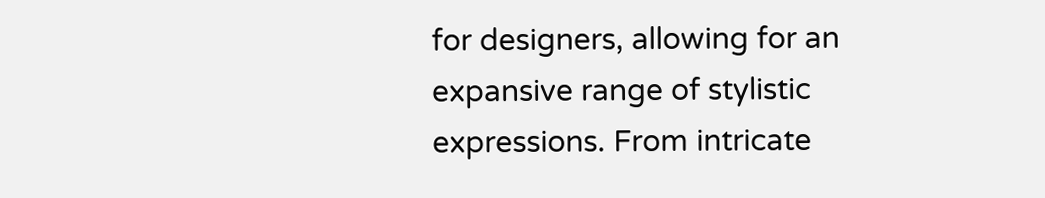for designers, allowing for an expansive range of stylistic expressions. From intricate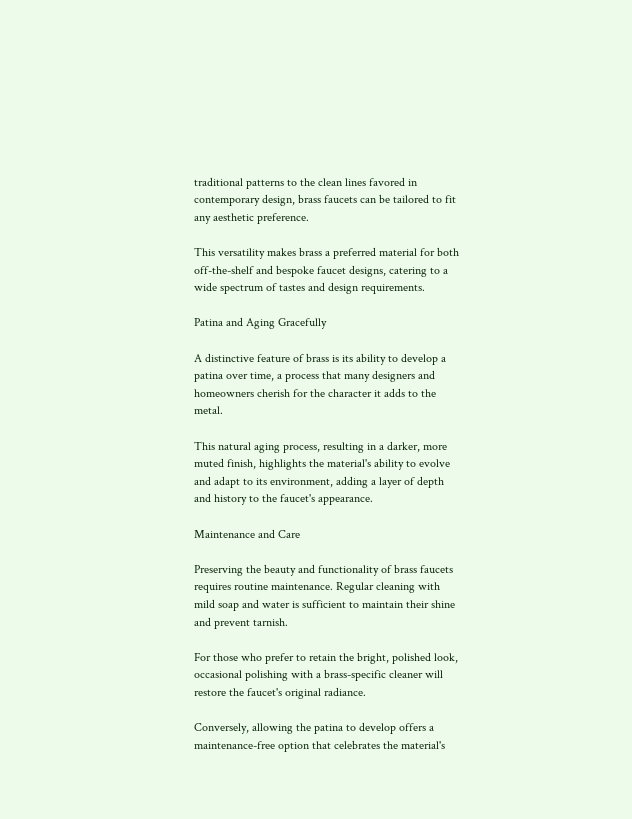traditional patterns to the clean lines favored in contemporary design, brass faucets can be tailored to fit any aesthetic preference.

This versatility makes brass a preferred material for both off-the-shelf and bespoke faucet designs, catering to a wide spectrum of tastes and design requirements.

Patina and Aging Gracefully

A distinctive feature of brass is its ability to develop a patina over time, a process that many designers and homeowners cherish for the character it adds to the metal.

This natural aging process, resulting in a darker, more muted finish, highlights the material's ability to evolve and adapt to its environment, adding a layer of depth and history to the faucet's appearance.

Maintenance and Care

Preserving the beauty and functionality of brass faucets requires routine maintenance. Regular cleaning with mild soap and water is sufficient to maintain their shine and prevent tarnish.

For those who prefer to retain the bright, polished look, occasional polishing with a brass-specific cleaner will restore the faucet's original radiance.

Conversely, allowing the patina to develop offers a maintenance-free option that celebrates the material's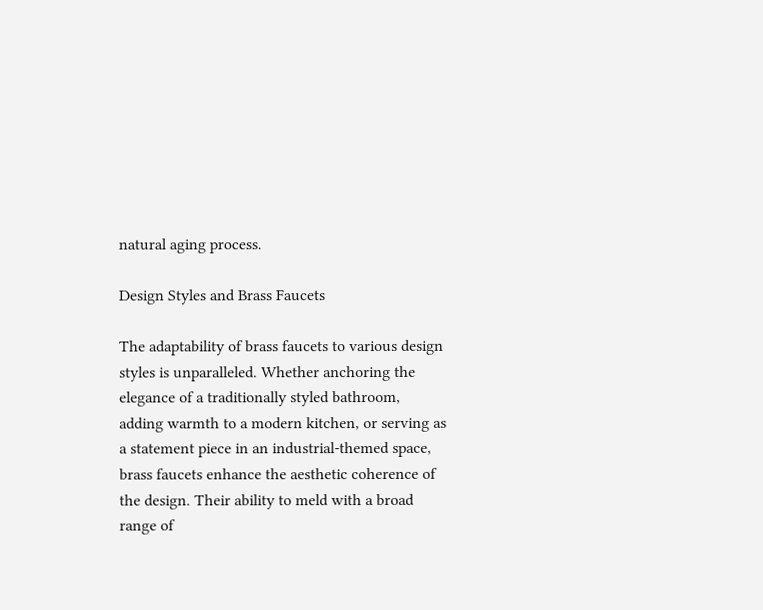natural aging process.

Design Styles and Brass Faucets

The adaptability of brass faucets to various design styles is unparalleled. Whether anchoring the elegance of a traditionally styled bathroom, adding warmth to a modern kitchen, or serving as a statement piece in an industrial-themed space, brass faucets enhance the aesthetic coherence of the design. Their ability to meld with a broad range of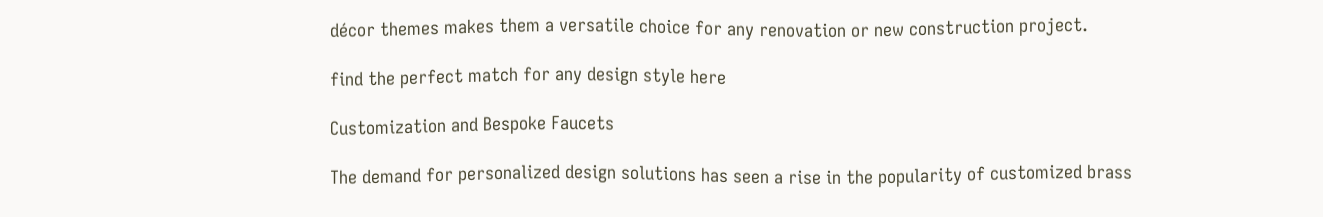décor themes makes them a versatile choice for any renovation or new construction project.

find the perfect match for any design style here

Customization and Bespoke Faucets

The demand for personalized design solutions has seen a rise in the popularity of customized brass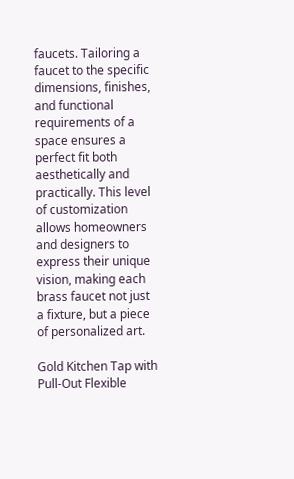faucets. Tailoring a faucet to the specific dimensions, finishes, and functional requirements of a space ensures a perfect fit both aesthetically and practically. This level of customization allows homeowners and designers to express their unique vision, making each brass faucet not just a fixture, but a piece of personalized art.

Gold Kitchen Tap with Pull-Out Flexible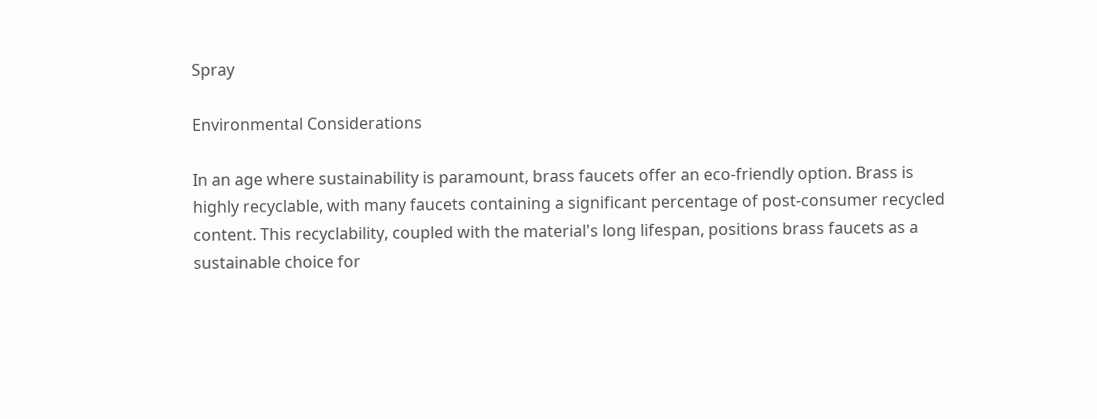Spray

Environmental Considerations

In an age where sustainability is paramount, brass faucets offer an eco-friendly option. Brass is highly recyclable, with many faucets containing a significant percentage of post-consumer recycled content. This recyclability, coupled with the material's long lifespan, positions brass faucets as a sustainable choice for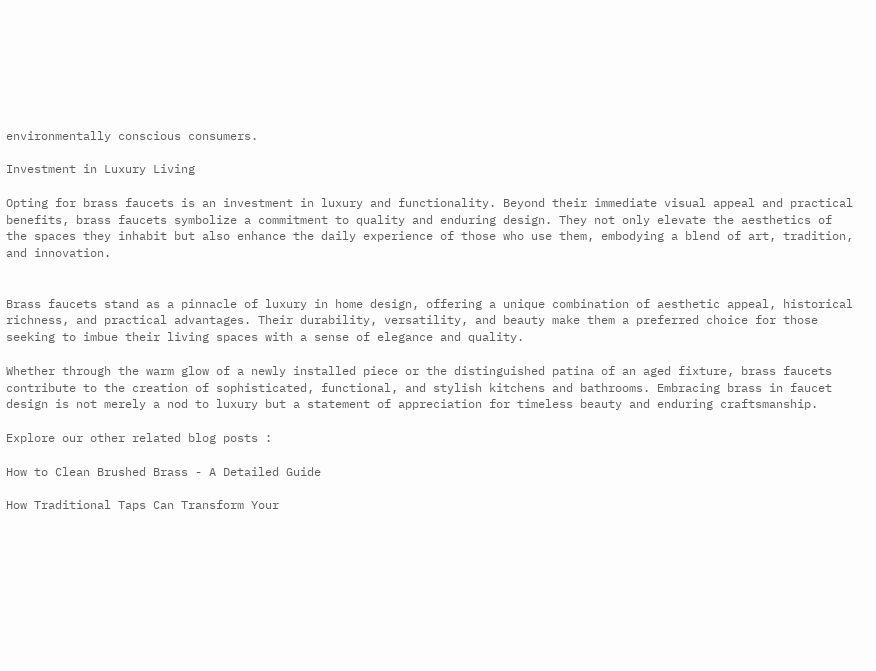environmentally conscious consumers.

Investment in Luxury Living

Opting for brass faucets is an investment in luxury and functionality. Beyond their immediate visual appeal and practical benefits, brass faucets symbolize a commitment to quality and enduring design. They not only elevate the aesthetics of the spaces they inhabit but also enhance the daily experience of those who use them, embodying a blend of art, tradition, and innovation.


Brass faucets stand as a pinnacle of luxury in home design, offering a unique combination of aesthetic appeal, historical richness, and practical advantages. Their durability, versatility, and beauty make them a preferred choice for those seeking to imbue their living spaces with a sense of elegance and quality.

Whether through the warm glow of a newly installed piece or the distinguished patina of an aged fixture, brass faucets contribute to the creation of sophisticated, functional, and stylish kitchens and bathrooms. Embracing brass in faucet design is not merely a nod to luxury but a statement of appreciation for timeless beauty and enduring craftsmanship.

Explore our other related blog posts :

How to Clean Brushed Brass - A Detailed Guide

How Traditional Taps Can Transform Your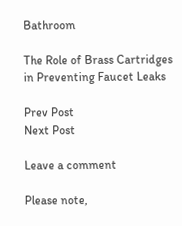Bathroom

The Role of Brass Cartridges in Preventing Faucet Leaks

Prev Post
Next Post

Leave a comment

Please note,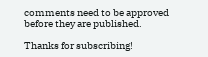comments need to be approved before they are published.

Thanks for subscribing!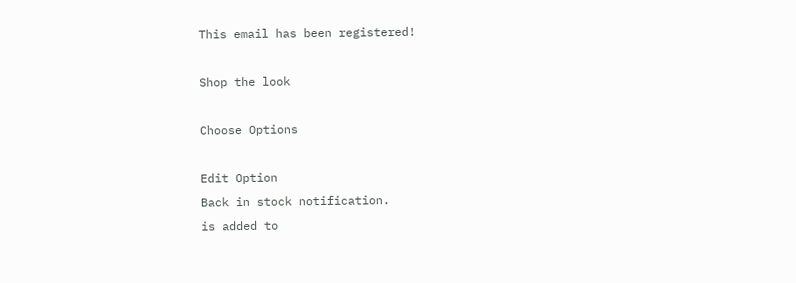This email has been registered!

Shop the look

Choose Options

Edit Option
Back in stock notification.
is added to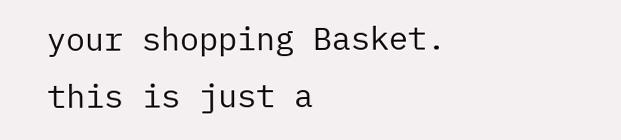your shopping Basket.
this is just a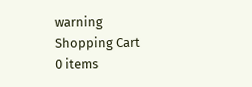warning
Shopping Cart
0 items